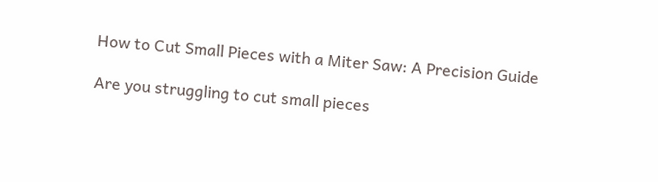How to Cut Small Pieces with a Miter Saw: A Precision Guide

Are you struggling to cut small pieces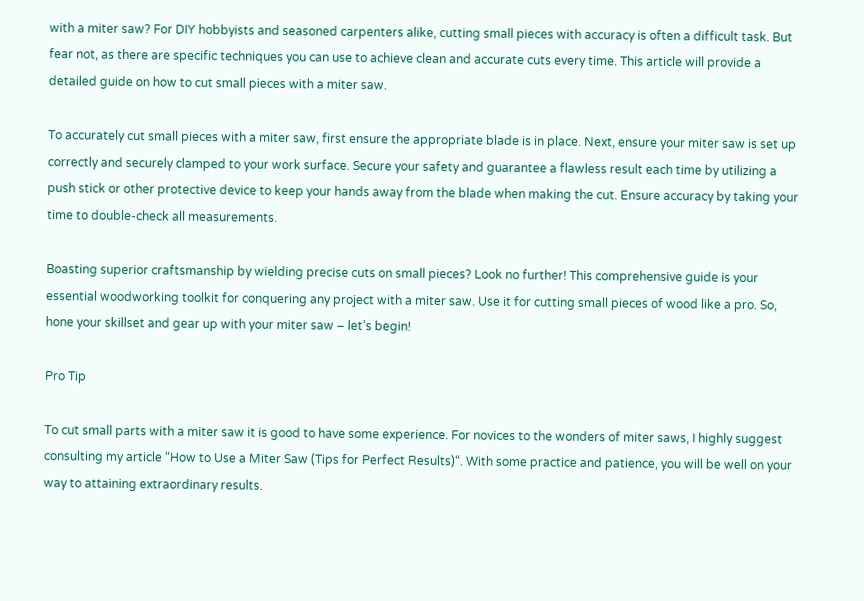with a miter saw? For DIY hobbyists and seasoned carpenters alike, cutting small pieces with accuracy is often a difficult task. But fear not, as there are specific techniques you can use to achieve clean and accurate cuts every time. This article will provide a detailed guide on how to cut small pieces with a miter saw.

To accurately cut small pieces with a miter saw, first ensure the appropriate blade is in place. Next, ensure your miter saw is set up correctly and securely clamped to your work surface. Secure your safety and guarantee a flawless result each time by utilizing a push stick or other protective device to keep your hands away from the blade when making the cut. Ensure accuracy by taking your time to double-check all measurements.

Boasting superior craftsmanship by wielding precise cuts on small pieces? Look no further! This comprehensive guide is your essential woodworking toolkit for conquering any project with a miter saw. Use it for cutting small pieces of wood like a pro. So, hone your skillset and gear up with your miter saw – let’s begin!

Pro Tip

To cut small parts with a miter saw it is good to have some experience. For novices to the wonders of miter saws, I highly suggest consulting my article “How to Use a Miter Saw (Tips for Perfect Results)“. With some practice and patience, you will be well on your way to attaining extraordinary results.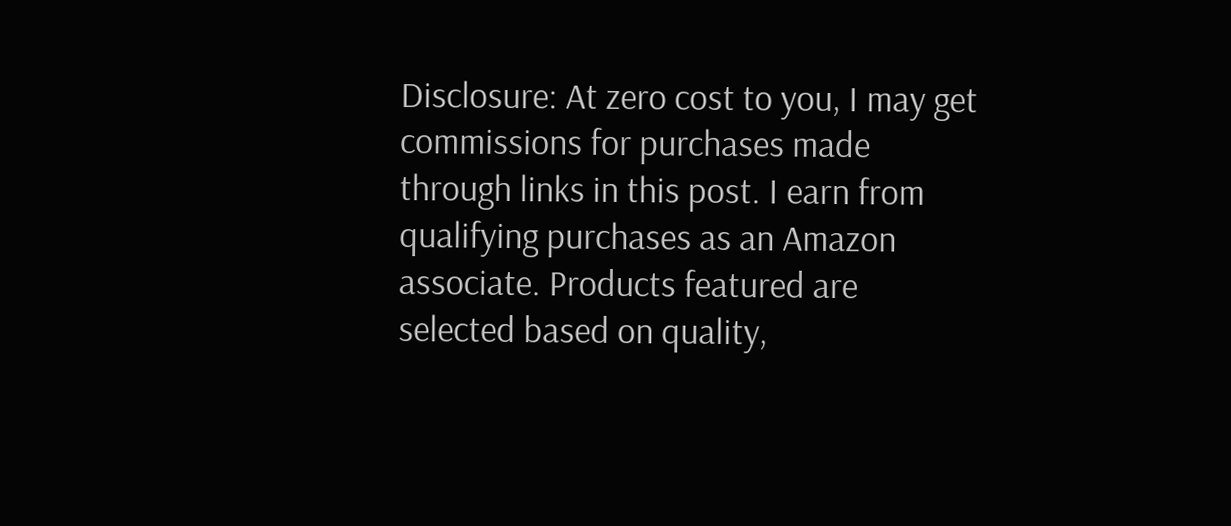Disclosure: At zero cost to you, I may get commissions for purchases made through links in this post. I earn from qualifying purchases as an Amazon associate. Products featured are selected based on quality,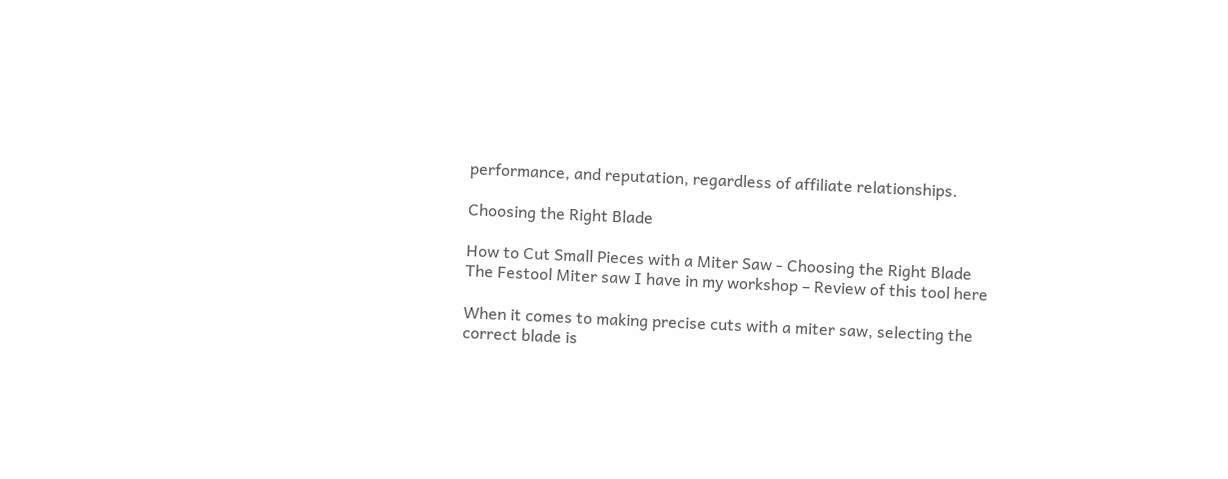performance, and reputation, regardless of affiliate relationships.

Choosing the Right Blade

How to Cut Small Pieces with a Miter Saw - Choosing the Right Blade
The Festool Miter saw I have in my workshop – Review of this tool here

When it comes to making precise cuts with a miter saw, selecting the correct blade is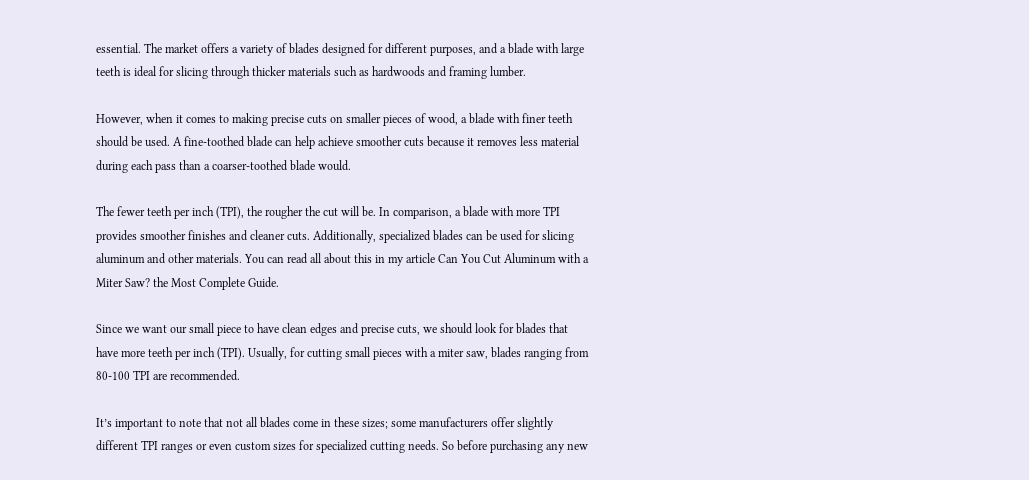essential. The market offers a variety of blades designed for different purposes, and a blade with large teeth is ideal for slicing through thicker materials such as hardwoods and framing lumber.

However, when it comes to making precise cuts on smaller pieces of wood, a blade with finer teeth should be used. A fine-toothed blade can help achieve smoother cuts because it removes less material during each pass than a coarser-toothed blade would.

The fewer teeth per inch (TPI), the rougher the cut will be. In comparison, a blade with more TPI provides smoother finishes and cleaner cuts. Additionally, specialized blades can be used for slicing aluminum and other materials. You can read all about this in my article Can You Cut Aluminum with a Miter Saw? the Most Complete Guide.

Since we want our small piece to have clean edges and precise cuts, we should look for blades that have more teeth per inch (TPI). Usually, for cutting small pieces with a miter saw, blades ranging from 80-100 TPI are recommended.

It’s important to note that not all blades come in these sizes; some manufacturers offer slightly different TPI ranges or even custom sizes for specialized cutting needs. So before purchasing any new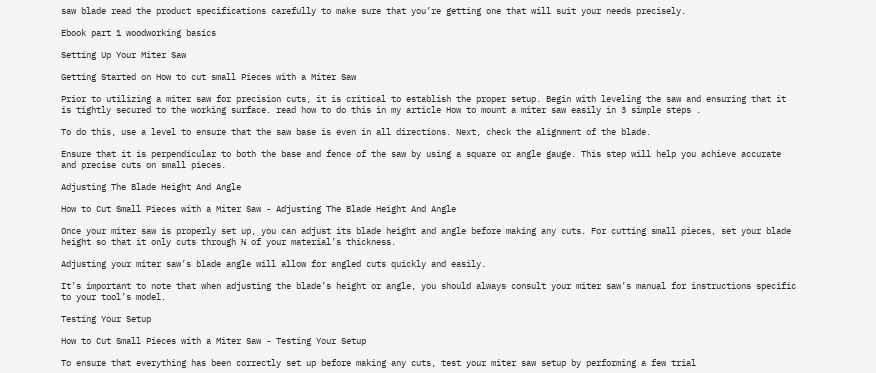saw blade read the product specifications carefully to make sure that you’re getting one that will suit your needs precisely.

Ebook part 1 woodworking basics

Setting Up Your Miter Saw

Getting Started on How to cut small Pieces with a Miter Saw

Prior to utilizing a miter saw for precision cuts, it is critical to establish the proper setup. Begin with leveling the saw and ensuring that it is tightly secured to the working surface. read how to do this in my article How to mount a miter saw easily in 3 simple steps .

To do this, use a level to ensure that the saw base is even in all directions. Next, check the alignment of the blade.

Ensure that it is perpendicular to both the base and fence of the saw by using a square or angle gauge. This step will help you achieve accurate and precise cuts on small pieces.

Adjusting The Blade Height And Angle

How to Cut Small Pieces with a Miter Saw - Adjusting The Blade Height And Angle

Once your miter saw is properly set up, you can adjust its blade height and angle before making any cuts. For cutting small pieces, set your blade height so that it only cuts through ⅓ of your material’s thickness.

Adjusting your miter saw’s blade angle will allow for angled cuts quickly and easily.

It’s important to note that when adjusting the blade’s height or angle, you should always consult your miter saw’s manual for instructions specific to your tool’s model.

Testing Your Setup

How to Cut Small Pieces with a Miter Saw - Testing Your Setup

To ensure that everything has been correctly set up before making any cuts, test your miter saw setup by performing a few trial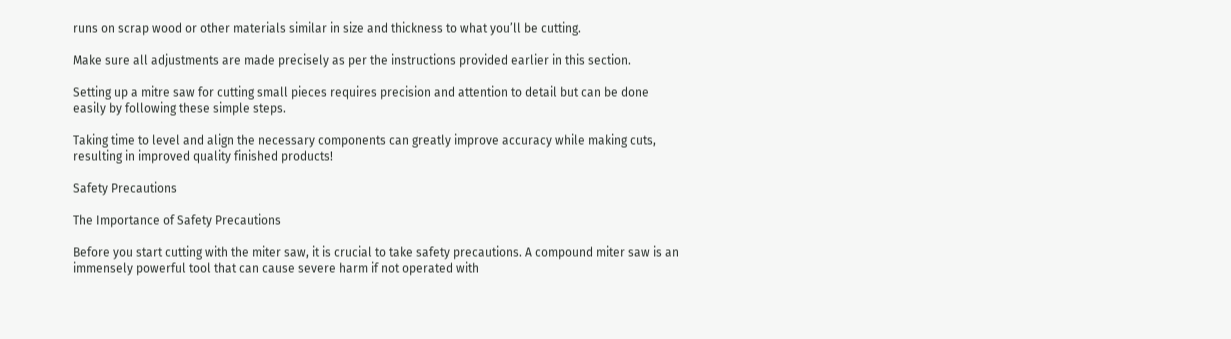runs on scrap wood or other materials similar in size and thickness to what you’ll be cutting.

Make sure all adjustments are made precisely as per the instructions provided earlier in this section.

Setting up a mitre saw for cutting small pieces requires precision and attention to detail but can be done easily by following these simple steps.

Taking time to level and align the necessary components can greatly improve accuracy while making cuts, resulting in improved quality finished products!

Safety Precautions

The Importance of Safety Precautions

Before you start cutting with the miter saw, it is crucial to take safety precautions. A compound miter saw is an immensely powerful tool that can cause severe harm if not operated with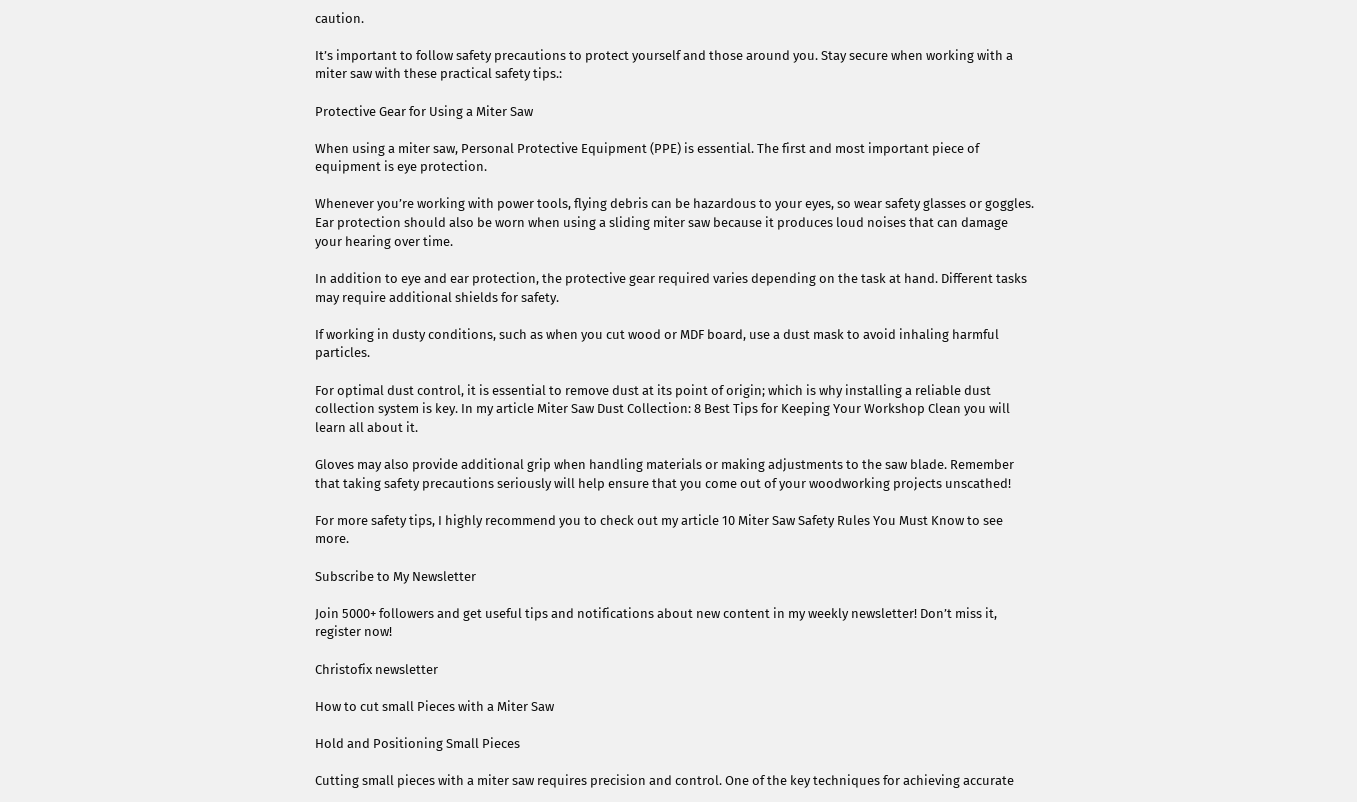caution.

It’s important to follow safety precautions to protect yourself and those around you. Stay secure when working with a miter saw with these practical safety tips.:

Protective Gear for Using a Miter Saw

When using a miter saw, Personal Protective Equipment (PPE) is essential. The first and most important piece of equipment is eye protection.

Whenever you’re working with power tools, flying debris can be hazardous to your eyes, so wear safety glasses or goggles. Ear protection should also be worn when using a sliding miter saw because it produces loud noises that can damage your hearing over time.

In addition to eye and ear protection, the protective gear required varies depending on the task at hand. Different tasks may require additional shields for safety.

If working in dusty conditions, such as when you cut wood or MDF board, use a dust mask to avoid inhaling harmful particles.

For optimal dust control, it is essential to remove dust at its point of origin; which is why installing a reliable dust collection system is key. In my article Miter Saw Dust Collection: 8 Best Tips for Keeping Your Workshop Clean you will learn all about it.

Gloves may also provide additional grip when handling materials or making adjustments to the saw blade. Remember that taking safety precautions seriously will help ensure that you come out of your woodworking projects unscathed!

For more safety tips, I highly recommend you to check out my article 10 Miter Saw Safety Rules You Must Know to see more.

Subscribe to My Newsletter

Join 5000+ followers and get useful tips and notifications about new content in my weekly newsletter! Don’t miss it, register now!

Christofix newsletter

How to cut small Pieces with a Miter Saw

Hold and Positioning Small Pieces

Cutting small pieces with a miter saw requires precision and control. One of the key techniques for achieving accurate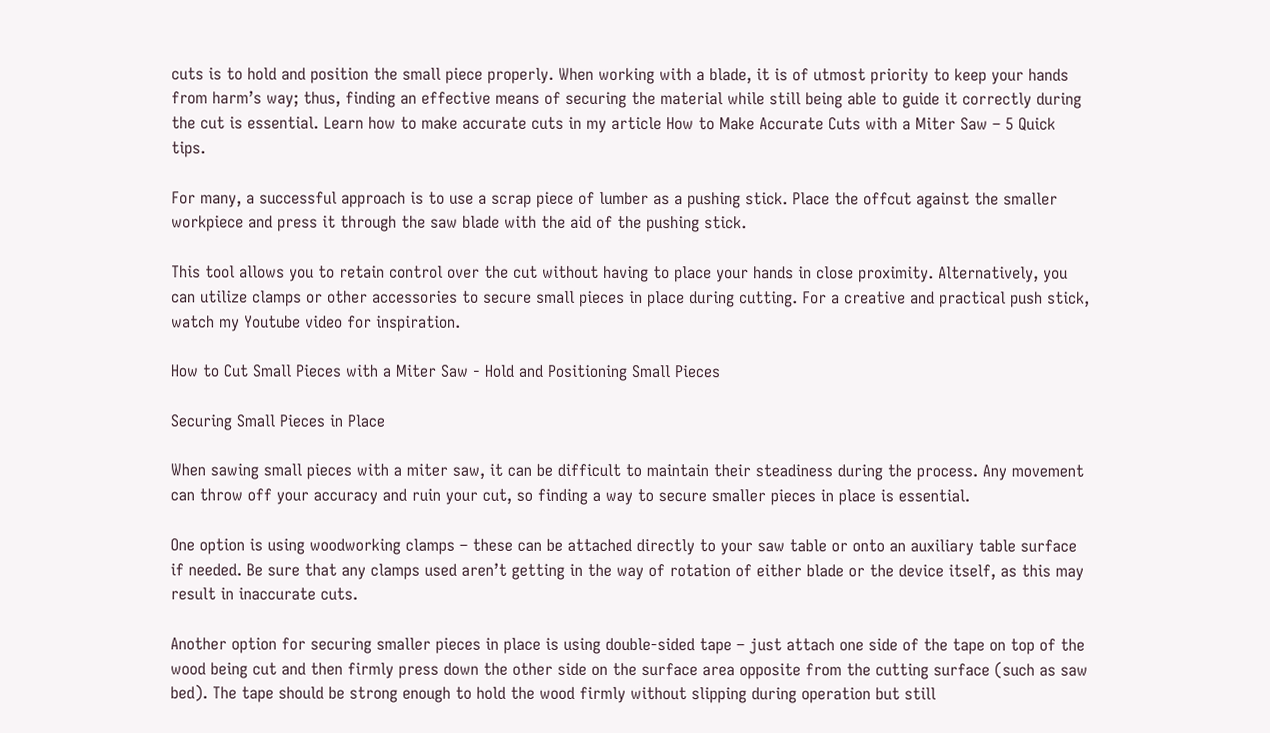cuts is to hold and position the small piece properly. When working with a blade, it is of utmost priority to keep your hands from harm’s way; thus, finding an effective means of securing the material while still being able to guide it correctly during the cut is essential. Learn how to make accurate cuts in my article How to Make Accurate Cuts with a Miter Saw – 5 Quick tips.

For many, a successful approach is to use a scrap piece of lumber as a pushing stick. Place the offcut against the smaller workpiece and press it through the saw blade with the aid of the pushing stick.

This tool allows you to retain control over the cut without having to place your hands in close proximity. Alternatively, you can utilize clamps or other accessories to secure small pieces in place during cutting. For a creative and practical push stick, watch my Youtube video for inspiration.

How to Cut Small Pieces with a Miter Saw - Hold and Positioning Small Pieces

Securing Small Pieces in Place

When sawing small pieces with a miter saw, it can be difficult to maintain their steadiness during the process. Any movement can throw off your accuracy and ruin your cut, so finding a way to secure smaller pieces in place is essential.

One option is using woodworking clamps – these can be attached directly to your saw table or onto an auxiliary table surface if needed. Be sure that any clamps used aren’t getting in the way of rotation of either blade or the device itself, as this may result in inaccurate cuts.

Another option for securing smaller pieces in place is using double-sided tape – just attach one side of the tape on top of the wood being cut and then firmly press down the other side on the surface area opposite from the cutting surface (such as saw bed). The tape should be strong enough to hold the wood firmly without slipping during operation but still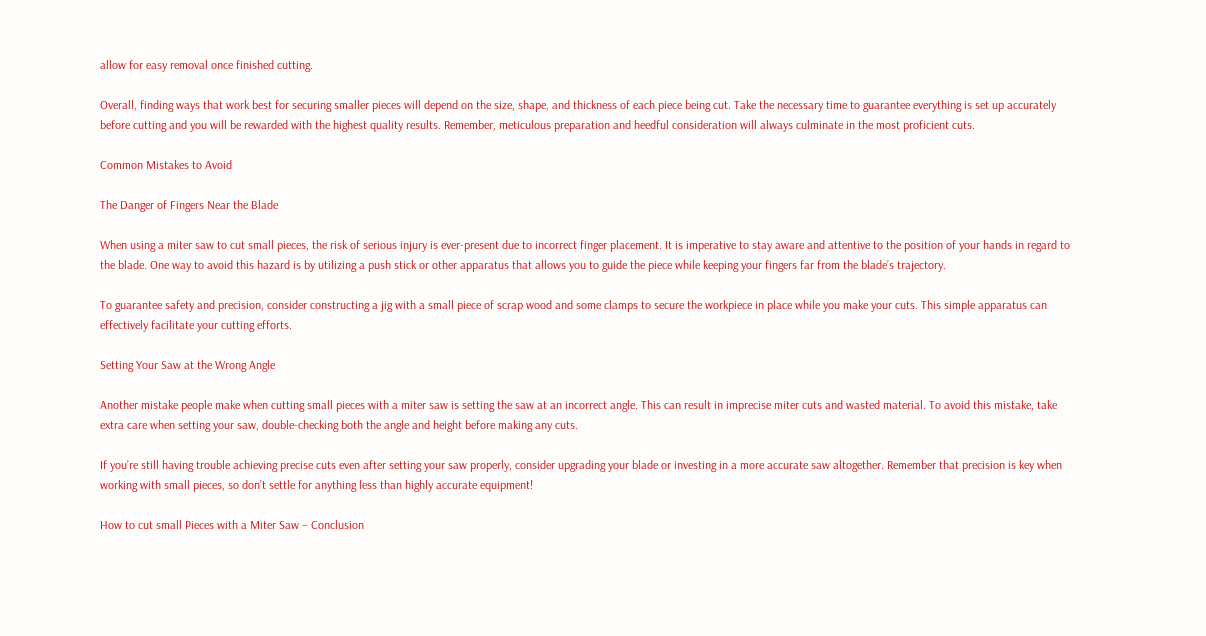allow for easy removal once finished cutting.

Overall, finding ways that work best for securing smaller pieces will depend on the size, shape, and thickness of each piece being cut. Take the necessary time to guarantee everything is set up accurately before cutting and you will be rewarded with the highest quality results. Remember, meticulous preparation and heedful consideration will always culminate in the most proficient cuts.

Common Mistakes to Avoid

The Danger of Fingers Near the Blade

When using a miter saw to cut small pieces, the risk of serious injury is ever-present due to incorrect finger placement. It is imperative to stay aware and attentive to the position of your hands in regard to the blade. One way to avoid this hazard is by utilizing a push stick or other apparatus that allows you to guide the piece while keeping your fingers far from the blade’s trajectory.

To guarantee safety and precision, consider constructing a jig with a small piece of scrap wood and some clamps to secure the workpiece in place while you make your cuts. This simple apparatus can effectively facilitate your cutting efforts.

Setting Your Saw at the Wrong Angle

Another mistake people make when cutting small pieces with a miter saw is setting the saw at an incorrect angle. This can result in imprecise miter cuts and wasted material. To avoid this mistake, take extra care when setting your saw, double-checking both the angle and height before making any cuts.

If you’re still having trouble achieving precise cuts even after setting your saw properly, consider upgrading your blade or investing in a more accurate saw altogether. Remember that precision is key when working with small pieces, so don’t settle for anything less than highly accurate equipment!

How to cut small Pieces with a Miter Saw – Conclusion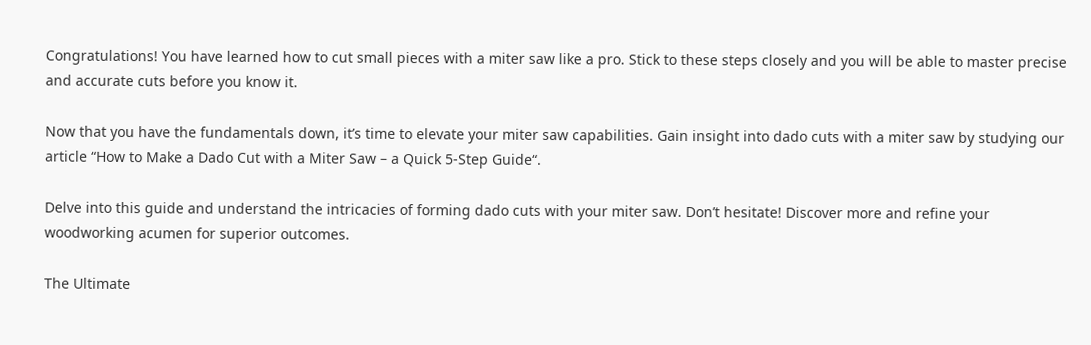Congratulations! You have learned how to cut small pieces with a miter saw like a pro. Stick to these steps closely and you will be able to master precise and accurate cuts before you know it.

Now that you have the fundamentals down, it’s time to elevate your miter saw capabilities. Gain insight into dado cuts with a miter saw by studying our article “How to Make a Dado Cut with a Miter Saw – a Quick 5-Step Guide“.

Delve into this guide and understand the intricacies of forming dado cuts with your miter saw. Don’t hesitate! Discover more and refine your woodworking acumen for superior outcomes.

The Ultimate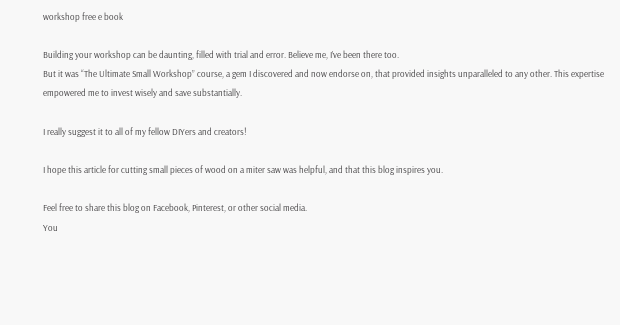workshop free e book

Building your workshop can be daunting, filled with trial and error. Believe me, I’ve been there too.
But it was “The Ultimate Small Workshop” course, a gem I discovered and now endorse on, that provided insights unparalleled to any other. This expertise empowered me to invest wisely and save substantially.

I really suggest it to all of my fellow DIYers and creators!

I hope this article for cutting small pieces of wood on a miter saw was helpful, and that this blog inspires you.

Feel free to share this blog on Facebook, Pinterest, or other social media.
You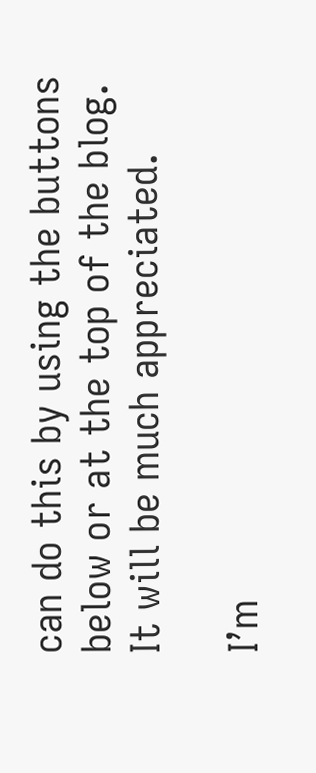can do this by using the buttons below or at the top of the blog.
It will be much appreciated.

I’m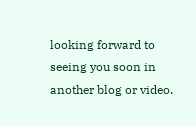looking forward to seeing you soon in another blog or video.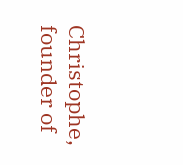Christophe, founder of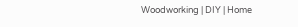Woodworking | DIY | Home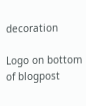decoration

Logo on bottom of blogpost